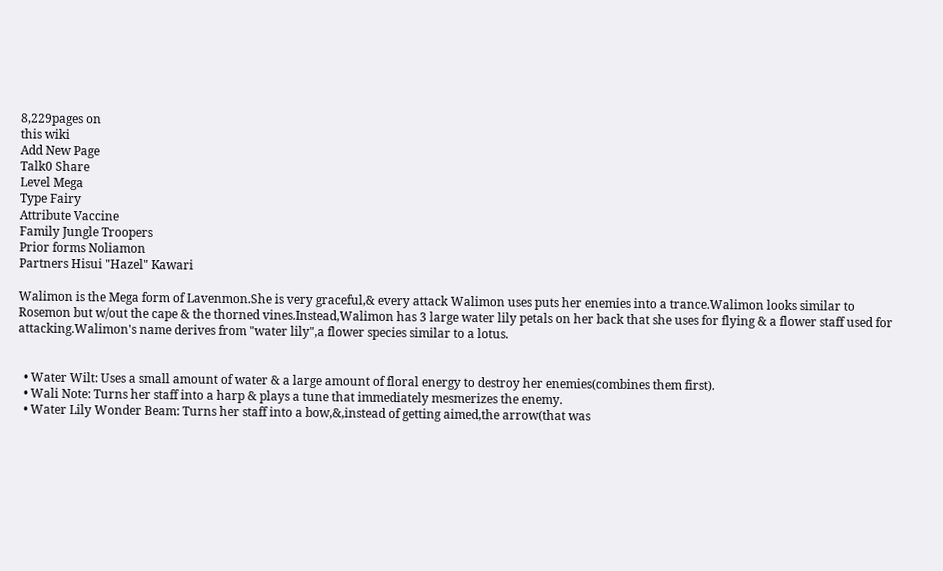8,229pages on
this wiki
Add New Page
Talk0 Share
Level Mega
Type Fairy
Attribute Vaccine
Family Jungle Troopers
Prior forms Noliamon
Partners Hisui "Hazel" Kawari

Walimon is the Mega form of Lavenmon.She is very graceful,& every attack Walimon uses puts her enemies into a trance.Walimon looks similar to Rosemon but w/out the cape & the thorned vines.Instead,Walimon has 3 large water lily petals on her back that she uses for flying & a flower staff used for attacking.Walimon's name derives from "water lily",a flower species similar to a lotus.


  • Water Wilt: Uses a small amount of water & a large amount of floral energy to destroy her enemies(combines them first).
  • Wali Note: Turns her staff into a harp & plays a tune that immediately mesmerizes the enemy.
  • Water Lily Wonder Beam: Turns her staff into a bow,&,instead of getting aimed,the arrow(that was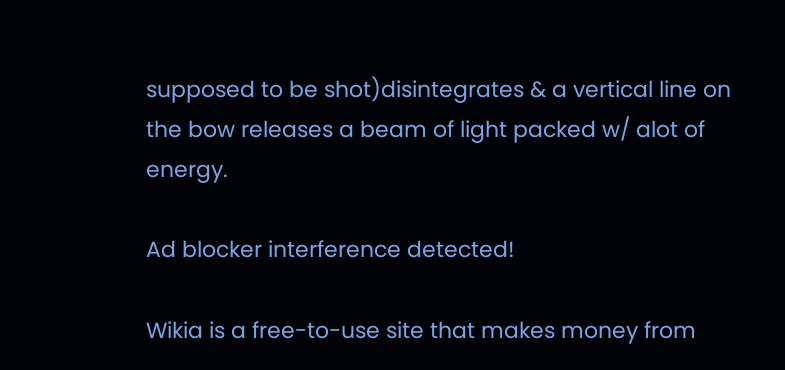supposed to be shot)disintegrates & a vertical line on the bow releases a beam of light packed w/ alot of energy.

Ad blocker interference detected!

Wikia is a free-to-use site that makes money from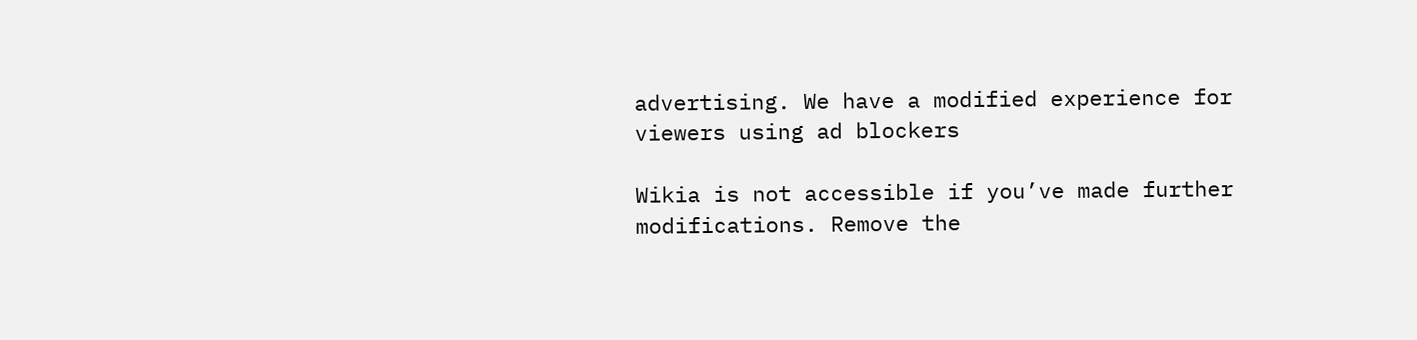advertising. We have a modified experience for viewers using ad blockers

Wikia is not accessible if you’ve made further modifications. Remove the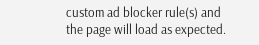custom ad blocker rule(s) and the page will load as expected.